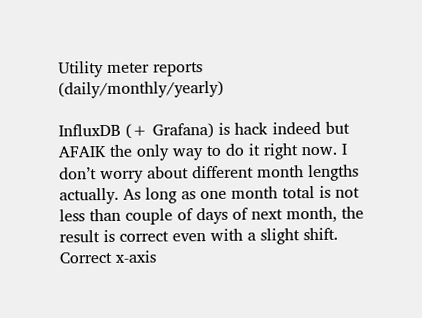Utility meter reports (daily/monthly/yearly)

InfluxDB (+ Grafana) is hack indeed but AFAIK the only way to do it right now. I don’t worry about different month lengths actually. As long as one month total is not less than couple of days of next month, the result is correct even with a slight shift. Correct x-axis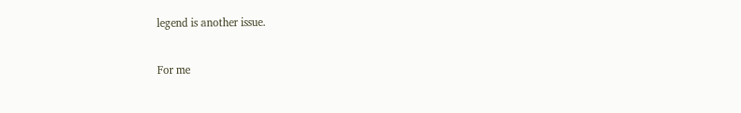legend is another issue.

For me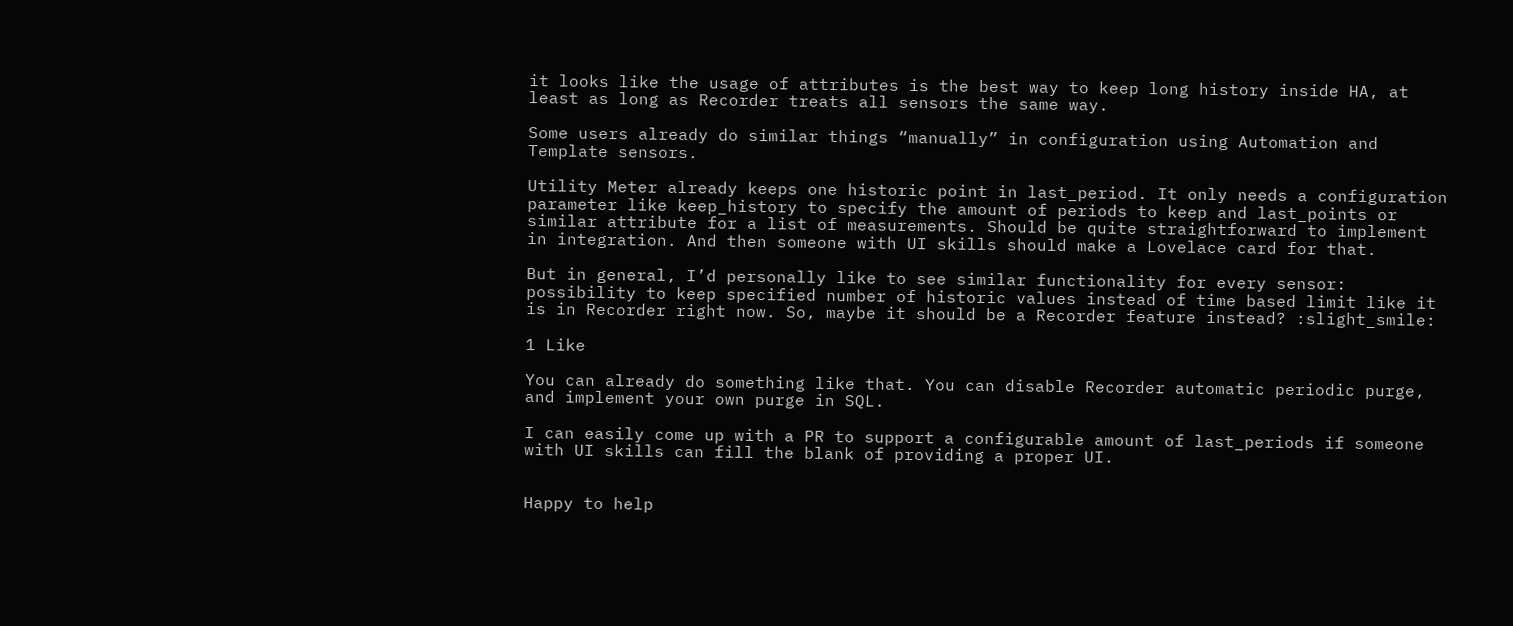it looks like the usage of attributes is the best way to keep long history inside HA, at least as long as Recorder treats all sensors the same way.

Some users already do similar things “manually” in configuration using Automation and Template sensors.

Utility Meter already keeps one historic point in last_period. It only needs a configuration parameter like keep_history to specify the amount of periods to keep and last_points or similar attribute for a list of measurements. Should be quite straightforward to implement in integration. And then someone with UI skills should make a Lovelace card for that.

But in general, I’d personally like to see similar functionality for every sensor: possibility to keep specified number of historic values instead of time based limit like it is in Recorder right now. So, maybe it should be a Recorder feature instead? :slight_smile:

1 Like

You can already do something like that. You can disable Recorder automatic periodic purge, and implement your own purge in SQL.

I can easily come up with a PR to support a configurable amount of last_periods if someone with UI skills can fill the blank of providing a proper UI.


Happy to help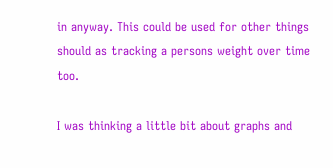in anyway. This could be used for other things should as tracking a persons weight over time too.

I was thinking a little bit about graphs and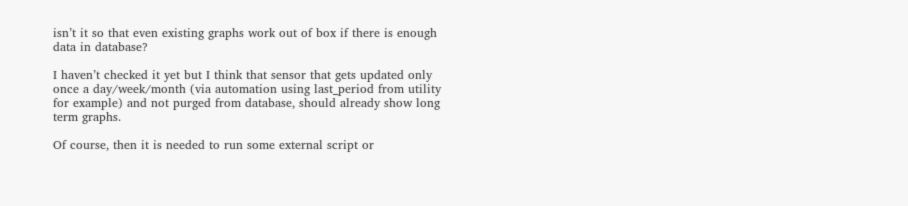isn’t it so that even existing graphs work out of box if there is enough data in database?

I haven’t checked it yet but I think that sensor that gets updated only once a day/week/month (via automation using last_period from utility for example) and not purged from database, should already show long term graphs.

Of course, then it is needed to run some external script or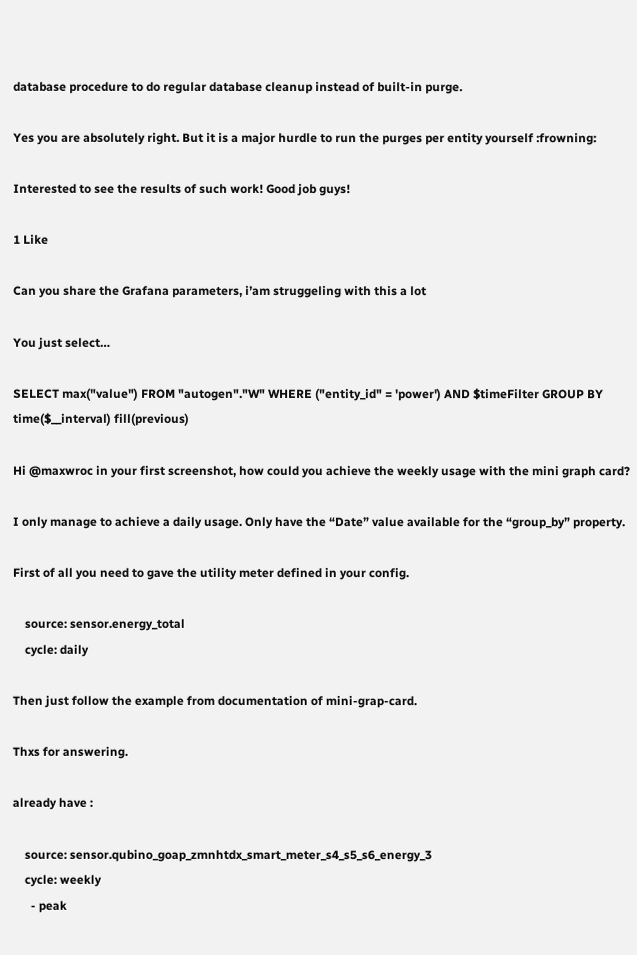database procedure to do regular database cleanup instead of built-in purge.

Yes you are absolutely right. But it is a major hurdle to run the purges per entity yourself :frowning:

Interested to see the results of such work! Good job guys!

1 Like

Can you share the Grafana parameters, i’am struggeling with this a lot

You just select…

SELECT max("value") FROM "autogen"."W" WHERE ("entity_id" = 'power') AND $timeFilter GROUP BY time($__interval) fill(previous)

Hi @maxwroc in your first screenshot, how could you achieve the weekly usage with the mini graph card?

I only manage to achieve a daily usage. Only have the “Date” value available for the “group_by” property.

First of all you need to gave the utility meter defined in your config.

    source: sensor.energy_total
    cycle: daily

Then just follow the example from documentation of mini-grap-card.

Thxs for answering.

already have :

    source: sensor.qubino_goap_zmnhtdx_smart_meter_s4_s5_s6_energy_3
    cycle: weekly
      - peak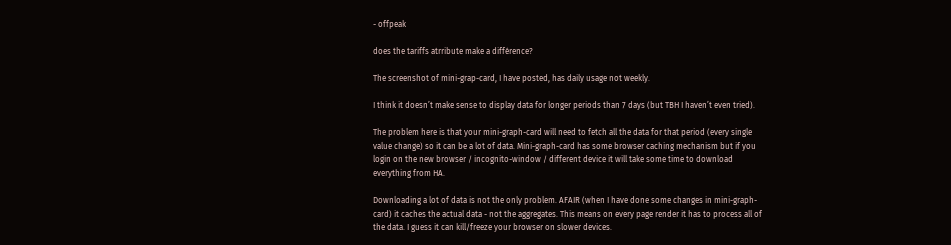- offpeak

does the tariffs atrribute make a différence?

The screenshot of mini-grap-card, I have posted, has daily usage not weekly.

I think it doesn’t make sense to display data for longer periods than 7 days (but TBH I haven’t even tried).

The problem here is that your mini-graph-card will need to fetch all the data for that period (every single value change) so it can be a lot of data. Mini-graph-card has some browser caching mechanism but if you login on the new browser / incognito-window / different device it will take some time to download everything from HA.

Downloading a lot of data is not the only problem. AFAIR (when I have done some changes in mini-graph-card) it caches the actual data - not the aggregates. This means on every page render it has to process all of the data. I guess it can kill/freeze your browser on slower devices.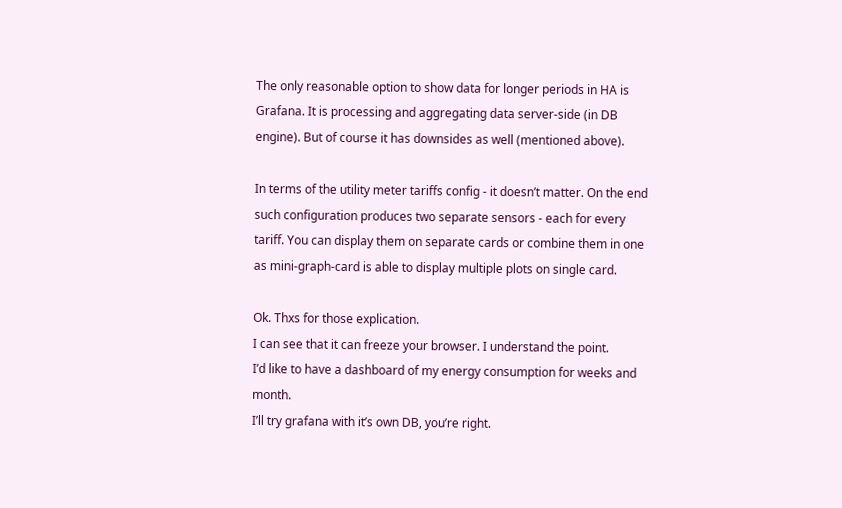The only reasonable option to show data for longer periods in HA is Grafana. It is processing and aggregating data server-side (in DB engine). But of course it has downsides as well (mentioned above).

In terms of the utility meter tariffs config - it doesn’t matter. On the end such configuration produces two separate sensors - each for every tariff. You can display them on separate cards or combine them in one as mini-graph-card is able to display multiple plots on single card.

Ok. Thxs for those explication.
I can see that it can freeze your browser. I understand the point.
I’d like to have a dashboard of my energy consumption for weeks and month.
I’ll try grafana with it’s own DB, you’re right.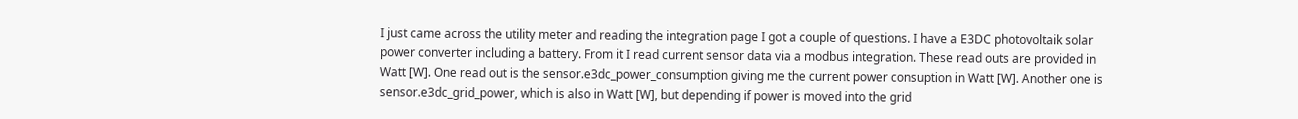I just came across the utility meter and reading the integration page I got a couple of questions. I have a E3DC photovoltaik solar power converter including a battery. From it I read current sensor data via a modbus integration. These read outs are provided in Watt [W]. One read out is the sensor.e3dc_power_consumption giving me the current power consuption in Watt [W]. Another one is sensor.e3dc_grid_power, which is also in Watt [W], but depending if power is moved into the grid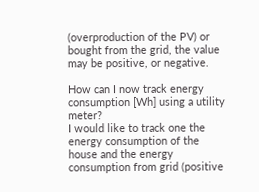(overproduction of the PV) or bought from the grid, the value may be positive, or negative.

How can I now track energy consumption [Wh] using a utility meter?
I would like to track one the energy consumption of the house and the energy consumption from grid (positive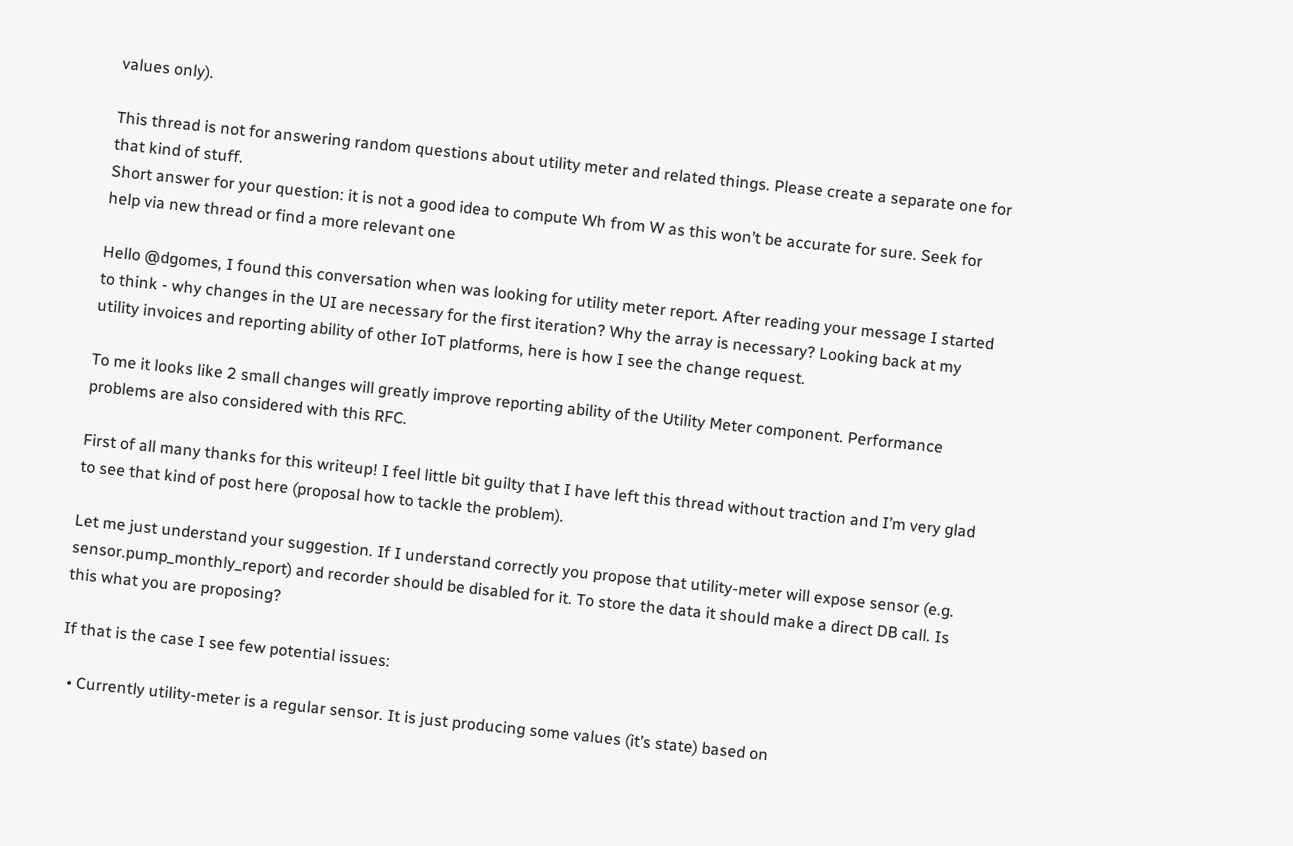values only).

This thread is not for answering random questions about utility meter and related things. Please create a separate one for that kind of stuff.
Short answer for your question: it is not a good idea to compute Wh from W as this won’t be accurate for sure. Seek for help via new thread or find a more relevant one

Hello @dgomes, I found this conversation when was looking for utility meter report. After reading your message I started to think - why changes in the UI are necessary for the first iteration? Why the array is necessary? Looking back at my utility invoices and reporting ability of other IoT platforms, here is how I see the change request.

To me it looks like 2 small changes will greatly improve reporting ability of the Utility Meter component. Performance problems are also considered with this RFC.

First of all many thanks for this writeup! I feel little bit guilty that I have left this thread without traction and I’m very glad to see that kind of post here (proposal how to tackle the problem).

Let me just understand your suggestion. If I understand correctly you propose that utility-meter will expose sensor (e.g. sensor.pump_monthly_report) and recorder should be disabled for it. To store the data it should make a direct DB call. Is this what you are proposing?

If that is the case I see few potential issues:

  • Currently utility-meter is a regular sensor. It is just producing some values (it’s state) based on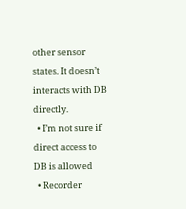other sensor states. It doesn’t interacts with DB directly.
  • I’m not sure if direct access to DB is allowed
  • Recorder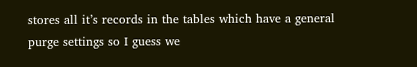stores all it’s records in the tables which have a general purge settings so I guess we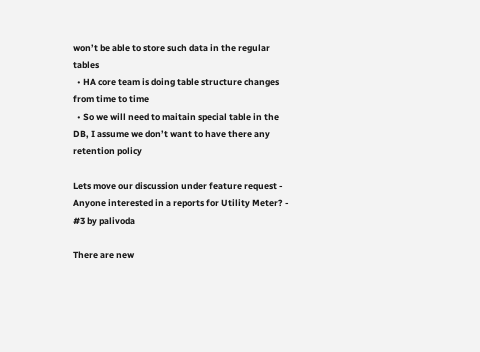won’t be able to store such data in the regular tables
  • HA core team is doing table structure changes from time to time
  • So we will need to maitain special table in the DB, I assume we don’t want to have there any retention policy

Lets move our discussion under feature request - Anyone interested in a reports for Utility Meter? - #3 by palivoda

There are new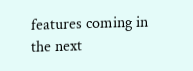features coming in the next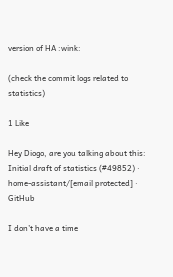version of HA :wink:

(check the commit logs related to statistics)

1 Like

Hey Diogo, are you talking about this: Initial draft of statistics (#49852) · home-assistant/[email protected] · GitHub

I don’t have a time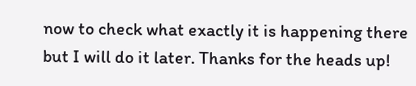now to check what exactly it is happening there but I will do it later. Thanks for the heads up!